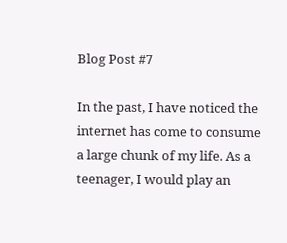Blog Post #7

In the past, I have noticed the internet has come to consume a large chunk of my life. As a teenager, I would play an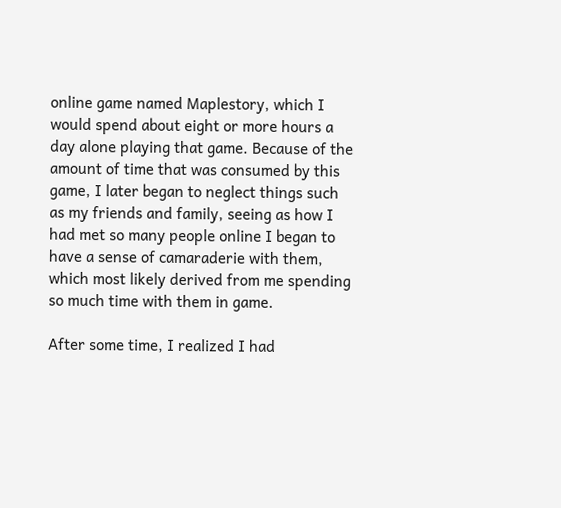online game named Maplestory, which I would spend about eight or more hours a day alone playing that game. Because of the amount of time that was consumed by this game, I later began to neglect things such as my friends and family, seeing as how I had met so many people online I began to have a sense of camaraderie with them, which most likely derived from me spending so much time with them in game.

After some time, I realized I had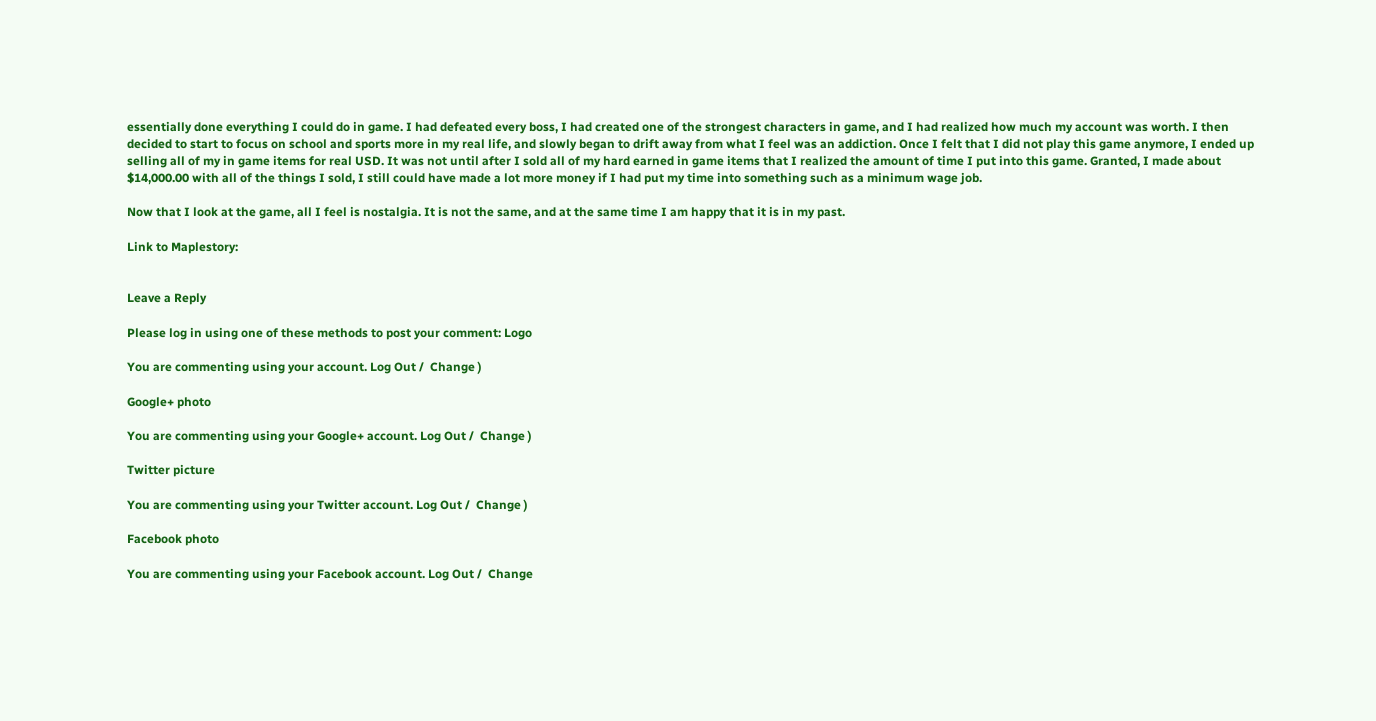essentially done everything I could do in game. I had defeated every boss, I had created one of the strongest characters in game, and I had realized how much my account was worth. I then decided to start to focus on school and sports more in my real life, and slowly began to drift away from what I feel was an addiction. Once I felt that I did not play this game anymore, I ended up selling all of my in game items for real USD. It was not until after I sold all of my hard earned in game items that I realized the amount of time I put into this game. Granted, I made about $14,000.00 with all of the things I sold, I still could have made a lot more money if I had put my time into something such as a minimum wage job.

Now that I look at the game, all I feel is nostalgia. It is not the same, and at the same time I am happy that it is in my past.

Link to Maplestory:


Leave a Reply

Please log in using one of these methods to post your comment: Logo

You are commenting using your account. Log Out /  Change )

Google+ photo

You are commenting using your Google+ account. Log Out /  Change )

Twitter picture

You are commenting using your Twitter account. Log Out /  Change )

Facebook photo

You are commenting using your Facebook account. Log Out /  Change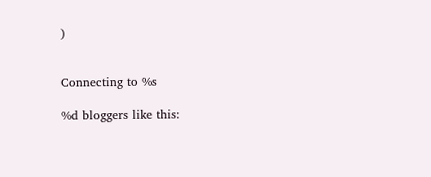)


Connecting to %s

%d bloggers like this: